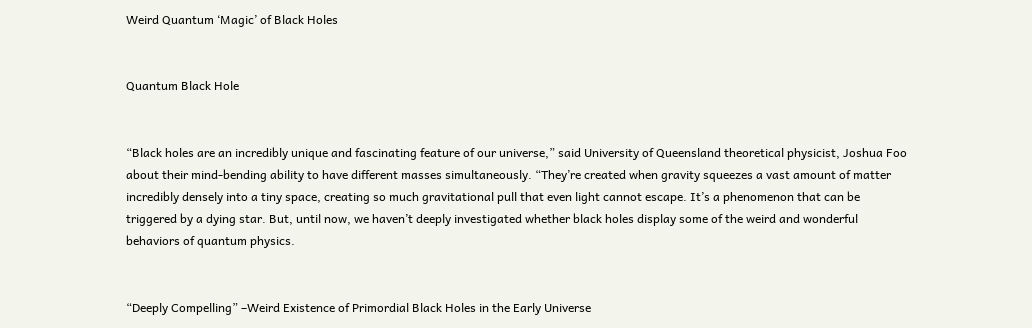Weird Quantum ‘Magic’ of Black Holes


Quantum Black Hole


“Black holes are an incredibly unique and fascinating feature of our universe,” said University of Queensland theoretical physicist, Joshua Foo about their mind-bending ability to have different masses simultaneously. “They’re created when gravity squeezes a vast amount of matter incredibly densely into a tiny space, creating so much gravitational pull that even light cannot escape. It’s a phenomenon that can be triggered by a dying star. But, until now, we haven’t deeply investigated whether black holes display some of the weird and wonderful behaviors of quantum physics.


“Deeply Compelling” –Weird Existence of Primordial Black Holes in the Early Universe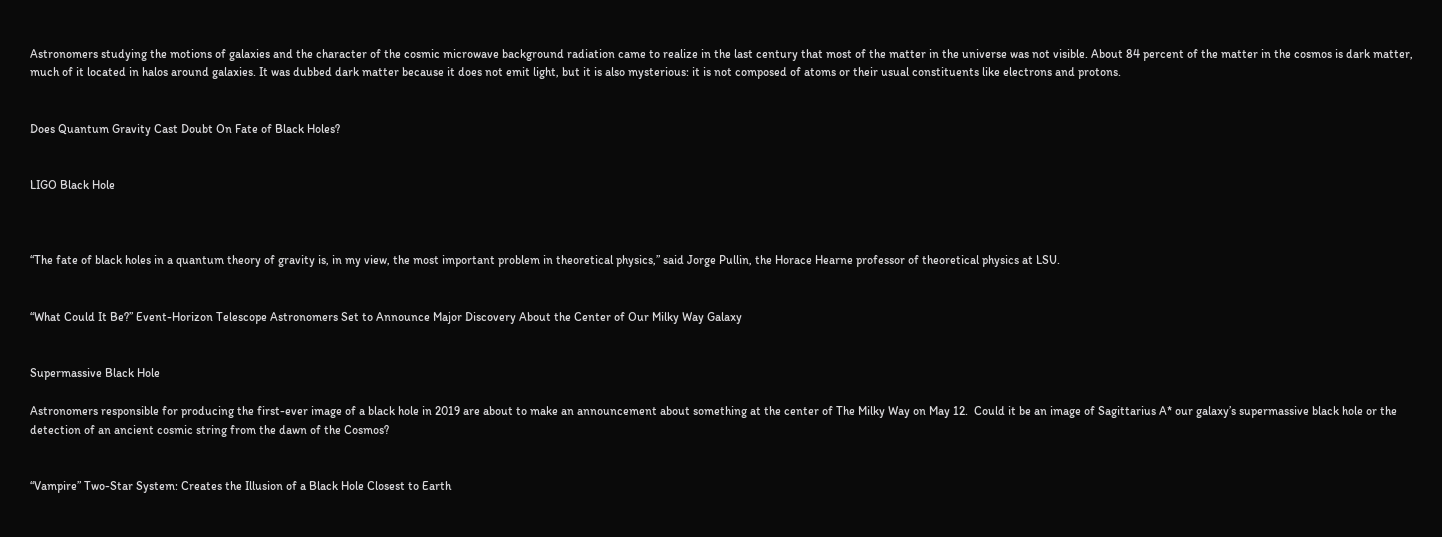Astronomers studying the motions of galaxies and the character of the cosmic microwave background radiation came to realize in the last century that most of the matter in the universe was not visible. About 84 percent of the matter in the cosmos is dark matter, much of it located in halos around galaxies. It was dubbed dark matter because it does not emit light, but it is also mysterious: it is not composed of atoms or their usual constituents like electrons and protons.


Does Quantum Gravity Cast Doubt On Fate of Black Holes?


LIGO Black Hole



“The fate of black holes in a quantum theory of gravity is, in my view, the most important problem in theoretical physics,” said Jorge Pullin, the Horace Hearne professor of theoretical physics at LSU.


“What Could It Be?” Event-Horizon Telescope Astronomers Set to Announce Major Discovery About the Center of Our Milky Way Galaxy


Supermassive Black Hole

Astronomers responsible for producing the first-ever image of a black hole in 2019 are about to make an announcement about something at the center of The Milky Way on May 12.  Could it be an image of Sagittarius A* our galaxy’s supermassive black hole or the detection of an ancient cosmic string from the dawn of the Cosmos?


“Vampire” Two-Star System: Creates the Illusion of a Black Hole Closest to Earth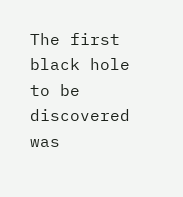The first black hole to be discovered was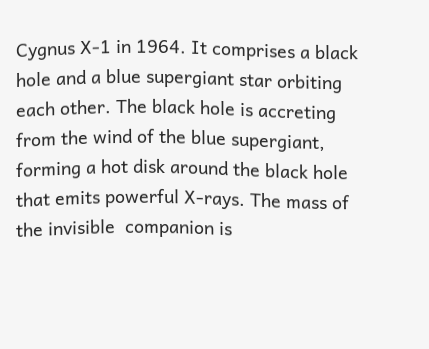Cygnus X-1 in 1964. It comprises a black hole and a blue supergiant star orbiting each other. The black hole is accreting from the wind of the blue supergiant, forming a hot disk around the black hole that emits powerful X-rays. The mass of the invisible  companion is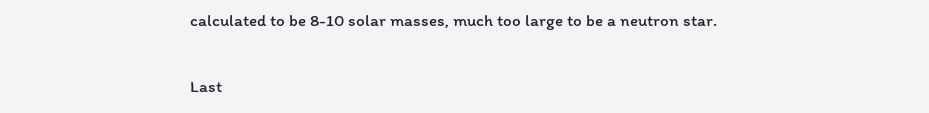calculated to be 8-10 solar masses, much too large to be a neutron star.


Last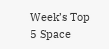Week’s Top 5 Space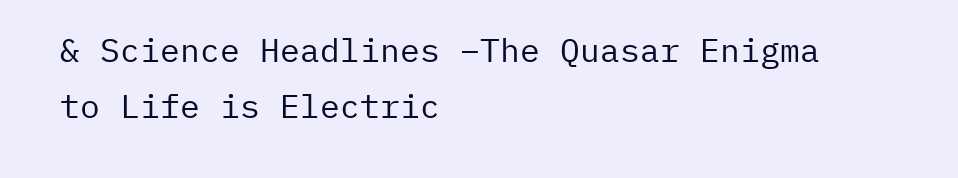& Science Headlines –The Quasar Enigma to Life is Electric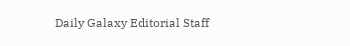Daily Galaxy Editorial Staff